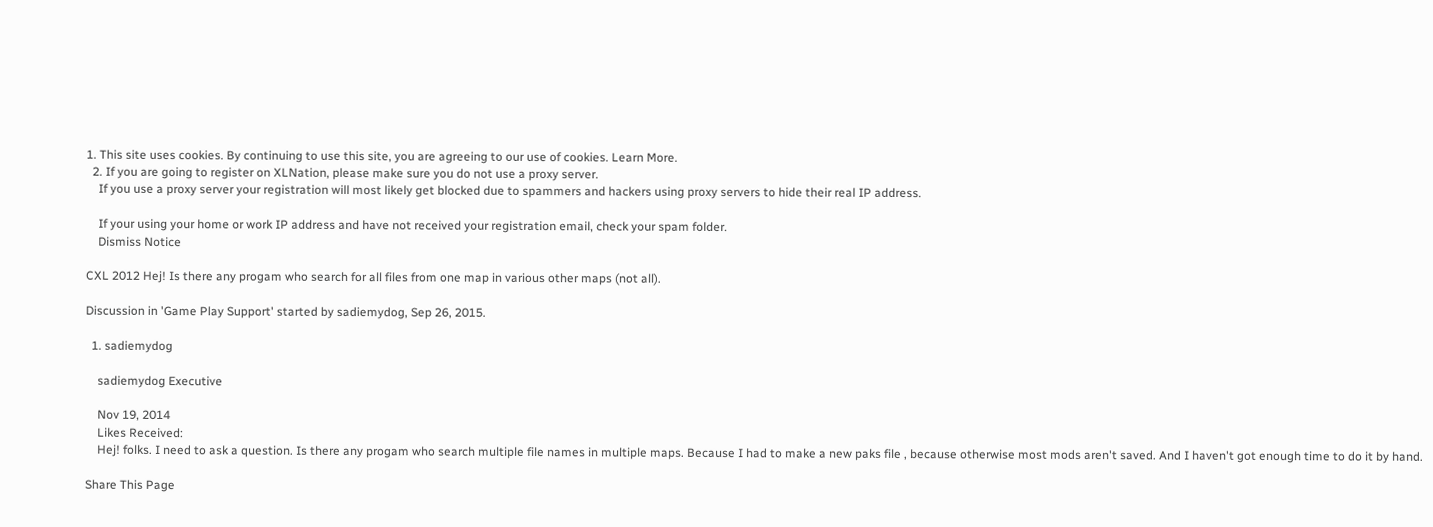1. This site uses cookies. By continuing to use this site, you are agreeing to our use of cookies. Learn More.
  2. If you are going to register on XLNation, please make sure you do not use a proxy server.
    If you use a proxy server your registration will most likely get blocked due to spammers and hackers using proxy servers to hide their real IP address.

    If your using your home or work IP address and have not received your registration email, check your spam folder.
    Dismiss Notice

CXL 2012 Hej! Is there any progam who search for all files from one map in various other maps (not all).

Discussion in 'Game Play Support' started by sadiemydog, Sep 26, 2015.

  1. sadiemydog

    sadiemydog Executive

    Nov 19, 2014
    Likes Received:
    Hej! folks. I need to ask a question. Is there any progam who search multiple file names in multiple maps. Because I had to make a new paks file , because otherwise most mods aren't saved. And I haven't got enough time to do it by hand.

Share This Page